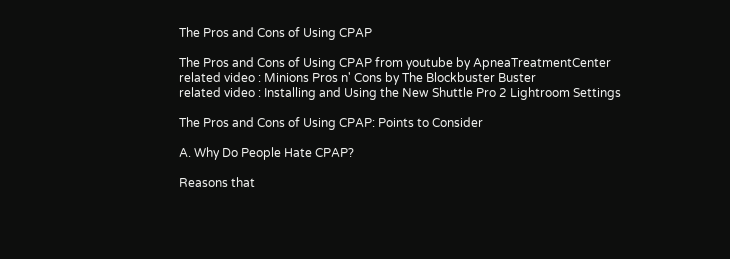The Pros and Cons of Using CPAP

The Pros and Cons of Using CPAP from youtube by ApneaTreatmentCenter
related video : Minions Pros n' Cons by The Blockbuster Buster
related video : Installing and Using the New Shuttle Pro 2 Lightroom Settings

The Pros and Cons of Using CPAP: Points to Consider

A. Why Do People Hate CPAP?

Reasons that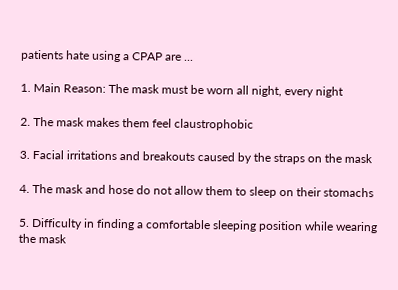patients hate using a CPAP are ...

1. Main Reason: The mask must be worn all night, every night

2. The mask makes them feel claustrophobic

3. Facial irritations and breakouts caused by the straps on the mask

4. The mask and hose do not allow them to sleep on their stomachs

5. Difficulty in finding a comfortable sleeping position while wearing the mask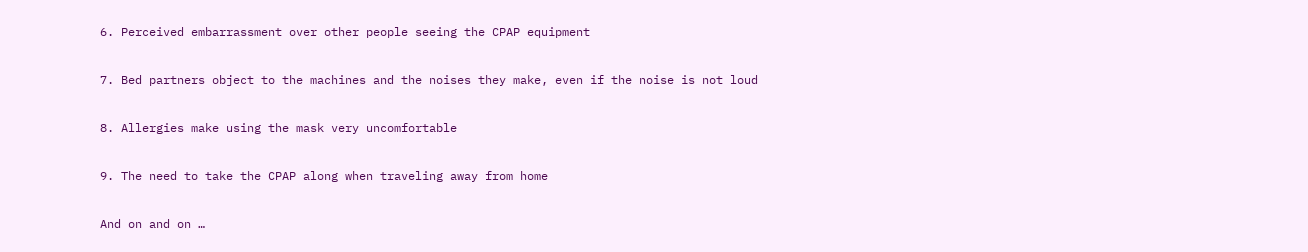6. Perceived embarrassment over other people seeing the CPAP equipment

7. Bed partners object to the machines and the noises they make, even if the noise is not loud

8. Allergies make using the mask very uncomfortable

9. The need to take the CPAP along when traveling away from home

And on and on …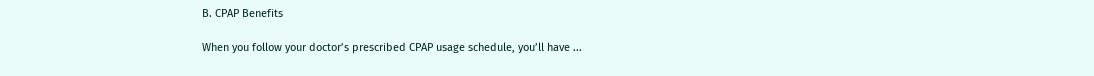B. CPAP Benefits

When you follow your doctor’s prescribed CPAP usage schedule, you’ll have ...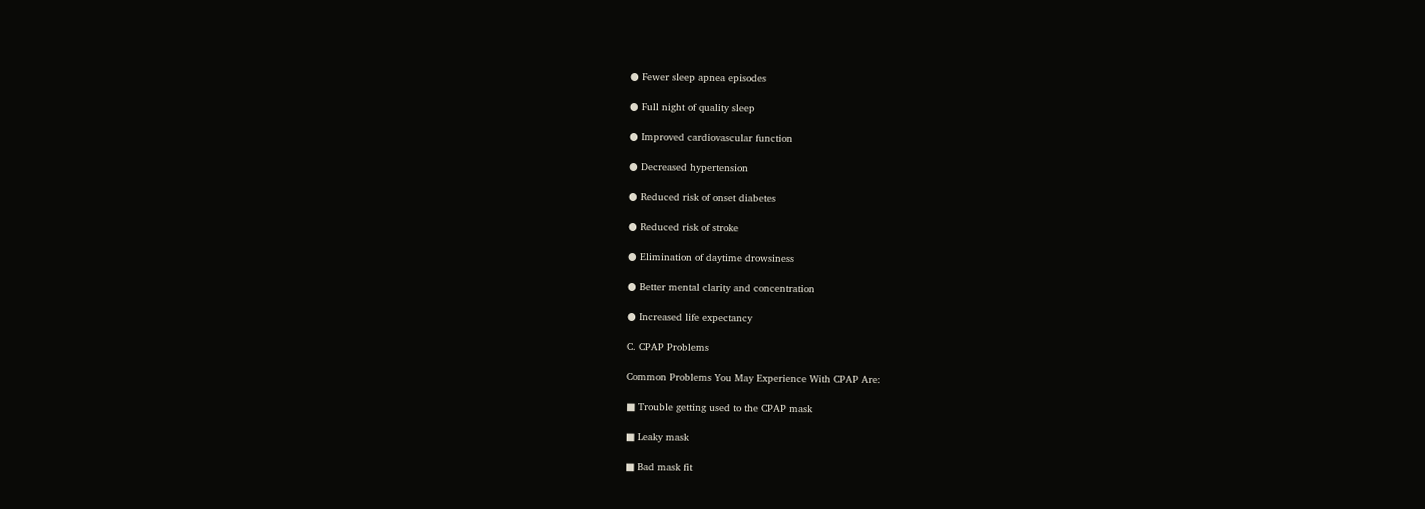● Fewer sleep apnea episodes

● Full night of quality sleep

● Improved cardiovascular function

● Decreased hypertension

● Reduced risk of onset diabetes

● Reduced risk of stroke

● Elimination of daytime drowsiness

● Better mental clarity and concentration

● Increased life expectancy

C. CPAP Problems

Common Problems You May Experience With CPAP Are:

■ Trouble getting used to the CPAP mask

■ Leaky mask

■ Bad mask fit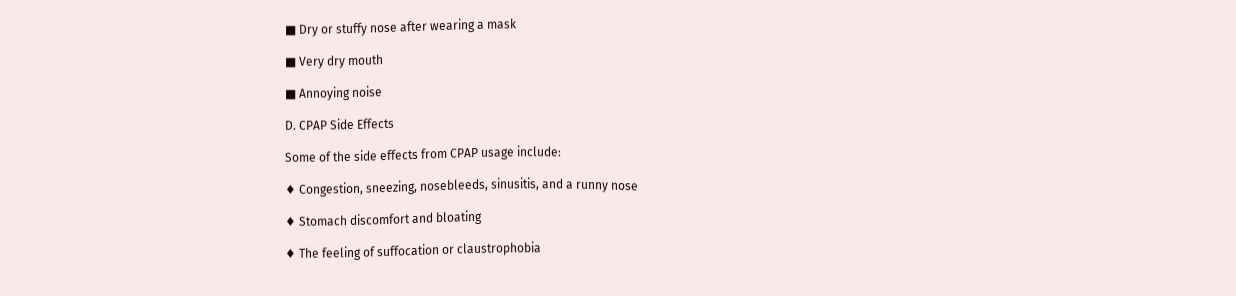■ Dry or stuffy nose after wearing a mask

■ Very dry mouth

■ Annoying noise

D. CPAP Side Effects

Some of the side effects from CPAP usage include:

♦ Congestion, sneezing, nosebleeds, sinusitis, and a runny nose

♦ Stomach discomfort and bloating

♦ The feeling of suffocation or claustrophobia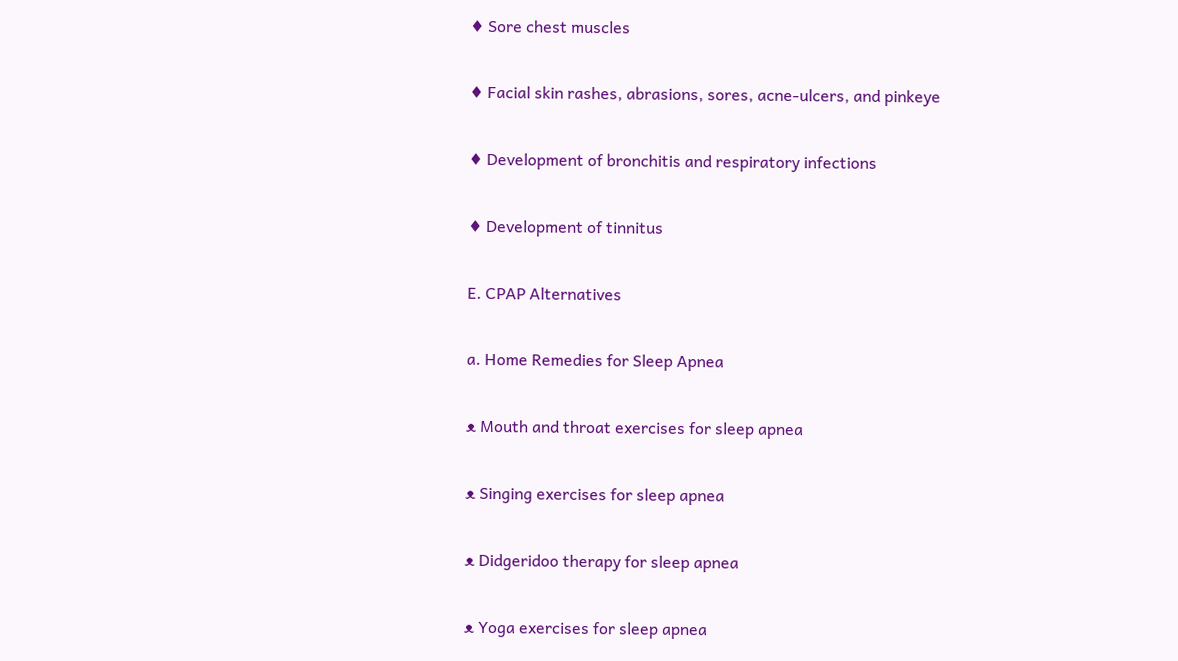♦ Sore chest muscles

♦ Facial skin rashes, abrasions, sores, acne-ulcers, and pinkeye

♦ Development of bronchitis and respiratory infections

♦ Development of tinnitus

E. CPAP Alternatives

a. Home Remedies for Sleep Apnea

ᴥ Mouth and throat exercises for sleep apnea

ᴥ Singing exercises for sleep apnea

ᴥ Didgeridoo therapy for sleep apnea

ᴥ Yoga exercises for sleep apnea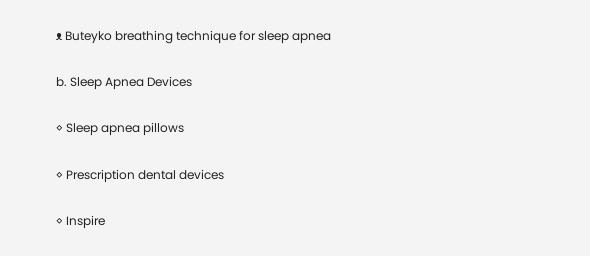ᴥ Buteyko breathing technique for sleep apnea

b. Sleep Apnea Devices

◊ Sleep apnea pillows

◊ Prescription dental devices

◊ Inspire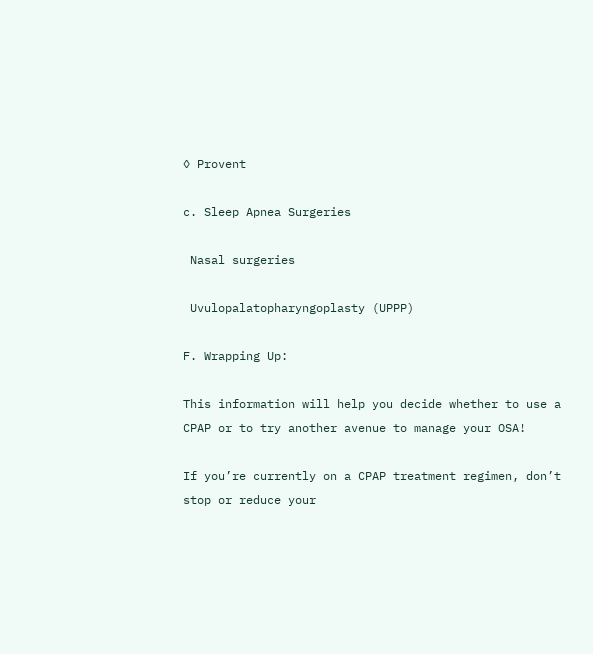◊ Provent

c. Sleep Apnea Surgeries

 Nasal surgeries

 Uvulopalatopharyngoplasty (UPPP)

F. Wrapping Up:

This information will help you decide whether to use a CPAP or to try another avenue to manage your OSA!

If you’re currently on a CPAP treatment regimen, don’t stop or reduce your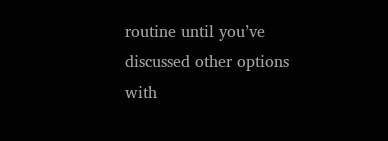routine until you’ve discussed other options with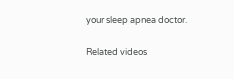your sleep apnea doctor.

Related videos